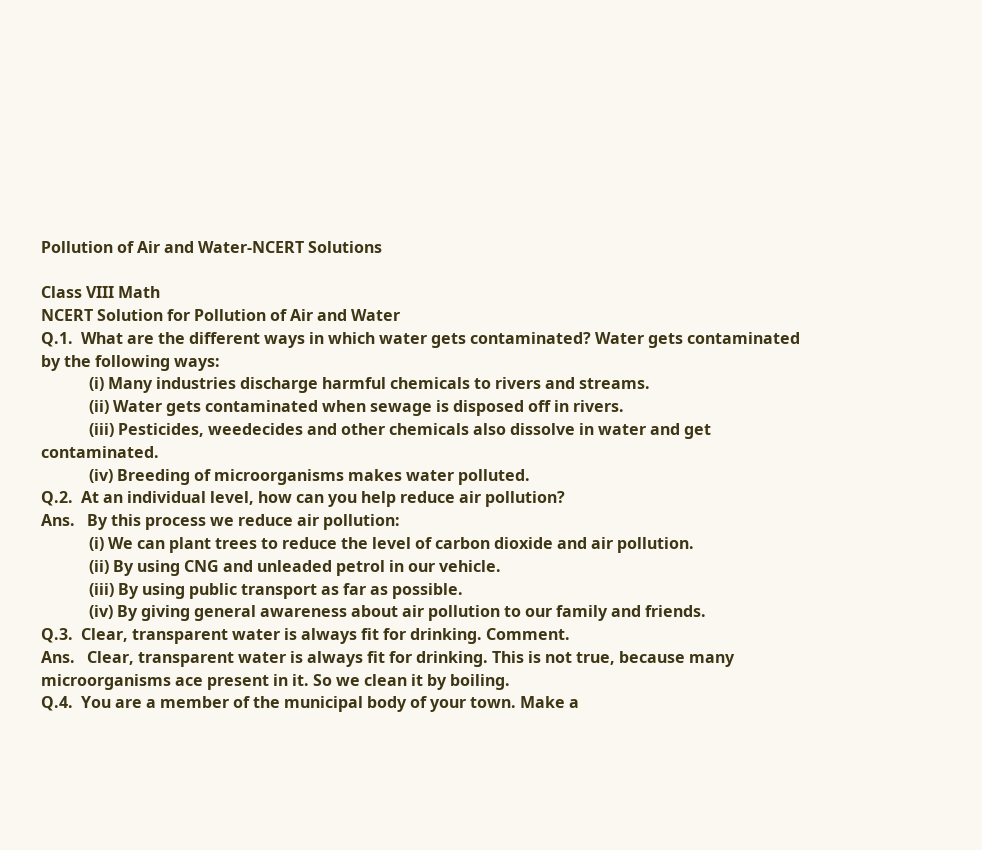Pollution of Air and Water-NCERT Solutions

Class VIII Math
NCERT Solution for Pollution of Air and Water
Q.1.  What are the different ways in which water gets contaminated? Water gets contaminated by the following ways:
            (i) Many industries discharge harmful chemicals to rivers and streams.
            (ii) Water gets contaminated when sewage is disposed off in rivers.
            (iii) Pesticides, weedecides and other chemicals also dissolve in water and get contaminated.
            (iv) Breeding of microorganisms makes water polluted.
Q.2.  At an individual level, how can you help reduce air pollution?
Ans.   By this process we reduce air pollution:
            (i) We can plant trees to reduce the level of carbon dioxide and air pollution.
            (ii) By using CNG and unleaded petrol in our vehicle.
            (iii) By using public transport as far as possible.
            (iv) By giving general awareness about air pollution to our family and friends.
Q.3.  Clear, transparent water is always fit for drinking. Comment.
Ans.   Clear, transparent water is always fit for drinking. This is not true, because many microorganisms ace present in it. So we clean it by boiling.
Q.4.  You are a member of the municipal body of your town. Make a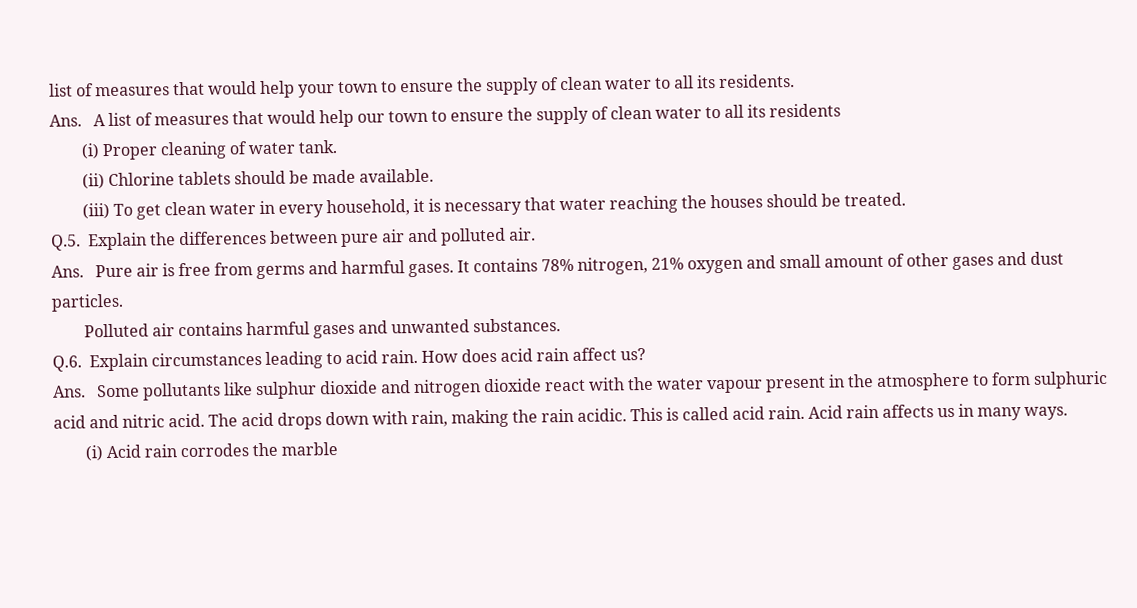list of measures that would help your town to ensure the supply of clean water to all its residents.
Ans.   A list of measures that would help our town to ensure the supply of clean water to all its residents
        (i) Proper cleaning of water tank.
        (ii) Chlorine tablets should be made available.
        (iii) To get clean water in every household, it is necessary that water reaching the houses should be treated.
Q.5.  Explain the differences between pure air and polluted air.
Ans.   Pure air is free from germs and harmful gases. It contains 78% nitrogen, 21% oxygen and small amount of other gases and dust particles.
        Polluted air contains harmful gases and unwanted substances.
Q.6.  Explain circumstances leading to acid rain. How does acid rain affect us?
Ans.   Some pollutants like sulphur dioxide and nitrogen dioxide react with the water vapour present in the atmosphere to form sulphuric acid and nitric acid. The acid drops down with rain, making the rain acidic. This is called acid rain. Acid rain affects us in many ways.
        (i) Acid rain corrodes the marble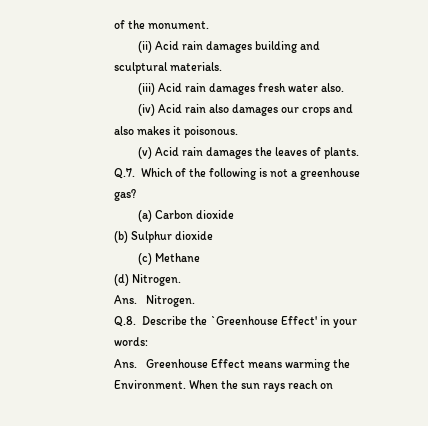of the monument.
        (ii) Acid rain damages building and sculptural materials.
        (iii) Acid rain damages fresh water also.
        (iv) Acid rain also damages our crops and also makes it poisonous.
        (v) Acid rain damages the leaves of plants.
Q.7.  Which of the following is not a greenhouse gas?
        (a) Carbon dioxide
(b) Sulphur dioxide
        (c) Methane
(d) Nitrogen.
Ans.   Nitrogen.
Q.8.  Describe the `Greenhouse Effect' in your words:
Ans.   Greenhouse Effect means warming the Environment. When the sun rays reach on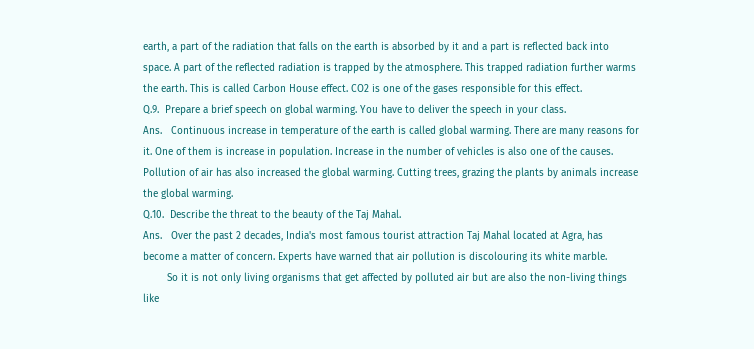earth, a part of the radiation that falls on the earth is absorbed by it and a part is reflected back into space. A part of the reflected radiation is trapped by the atmosphere. This trapped radiation further warms the earth. This is called Carbon House effect. CO2 is one of the gases responsible for this effect.
Q.9.  Prepare a brief speech on global warming. You have to deliver the speech in your class.
Ans.   Continuous increase in temperature of the earth is called global warming. There are many reasons for it. One of them is increase in population. Increase in the number of vehicles is also one of the causes. Pollution of air has also increased the global warming. Cutting trees, grazing the plants by animals increase the global warming.
Q.10.  Describe the threat to the beauty of the Taj Mahal.
Ans.   Over the past 2 decades, India's most famous tourist attraction Taj Mahal located at Agra, has become a matter of concern. Experts have warned that air pollution is discolouring its white marble.
        So it is not only living organisms that get affected by polluted air but are also the non-living things like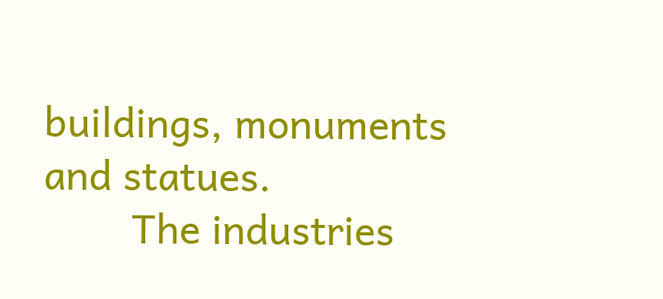buildings, monuments and statues.
        The industries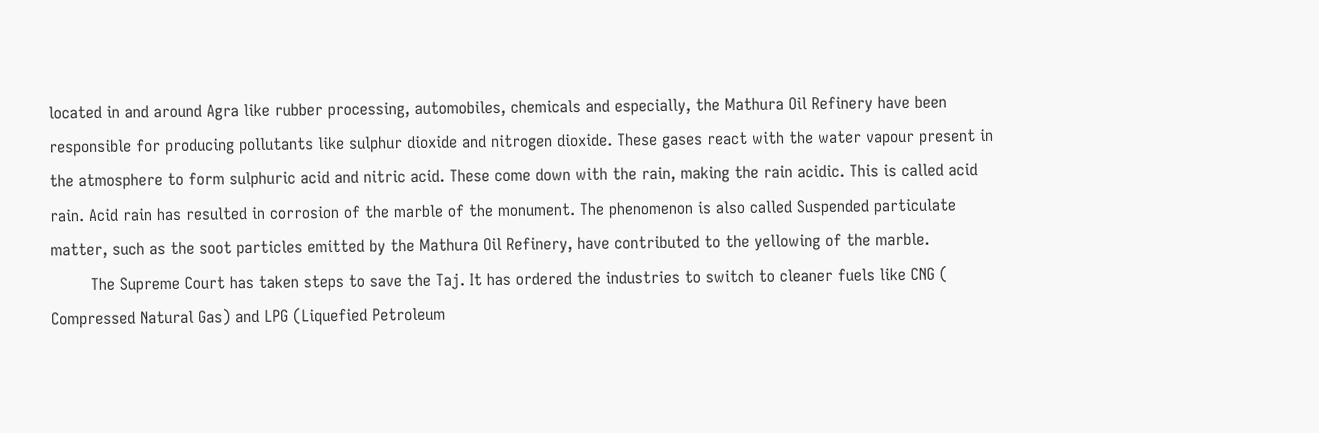located in and around Agra like rubber processing, automobiles, chemicals and especially, the Mathura Oil Refinery have been responsible for producing pollutants like sulphur dioxide and nitrogen dioxide. These gases react with the water vapour present in the atmosphere to form sulphuric acid and nitric acid. These come down with the rain, making the rain acidic. This is called acid rain. Acid rain has resulted in corrosion of the marble of the monument. The phenomenon is also called Suspended particulate matter, such as the soot particles emitted by the Mathura Oil Refinery, have contributed to the yellowing of the marble.
        The Supreme Court has taken steps to save the Taj. It has ordered the industries to switch to cleaner fuels like CNG ( Compressed Natural Gas) and LPG (Liquefied Petroleum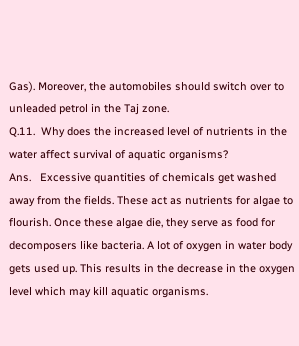Gas). Moreover, the automobiles should switch over to unleaded petrol in the Taj zone.
Q.11.  Why does the increased level of nutrients in the water affect survival of aquatic organisms?
Ans.   Excessive quantities of chemicals get washed away from the fields. These act as nutrients for algae to flourish. Once these algae die, they serve as food for decomposers like bacteria. A lot of oxygen in water body gets used up. This results in the decrease in the oxygen level which may kill aquatic organisms.